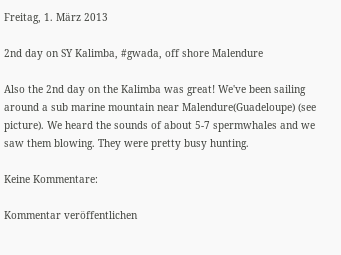Freitag, 1. März 2013

2nd day on SY Kalimba, #gwada, off shore Malendure

Also the 2nd day on the Kalimba was great! We've been sailing around a sub marine mountain near Malendure(Guadeloupe) (see picture). We heard the sounds of about 5-7 spermwhales and we saw them blowing. They were pretty busy hunting.

Keine Kommentare:

Kommentar veröffentlichen